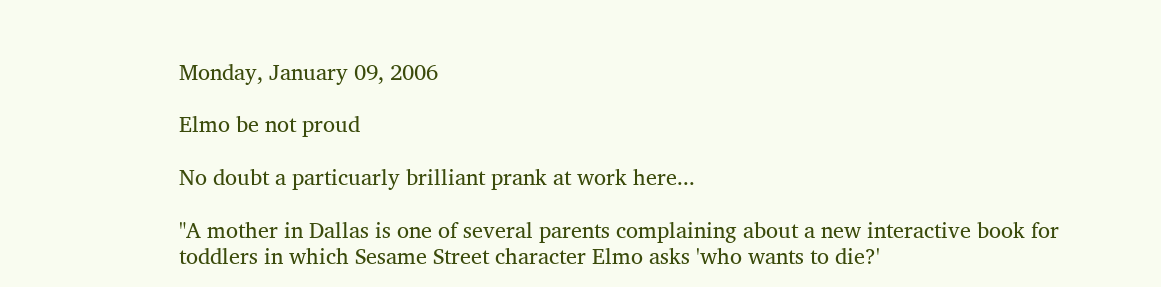Monday, January 09, 2006

Elmo be not proud

No doubt a particuarly brilliant prank at work here...

"A mother in Dallas is one of several parents complaining about a new interactive book for toddlers in which Sesame Street character Elmo asks 'who wants to die?'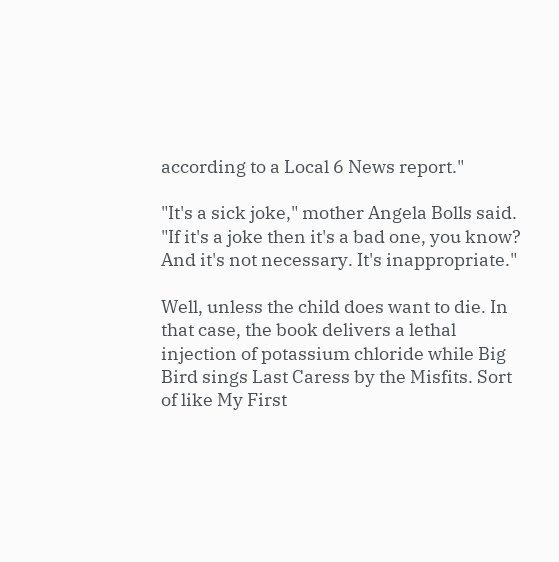according to a Local 6 News report."

"It's a sick joke," mother Angela Bolls said. "If it's a joke then it's a bad one, you know? And it's not necessary. It's inappropriate."

Well, unless the child does want to die. In that case, the book delivers a lethal injection of potassium chloride while Big Bird sings Last Caress by the Misfits. Sort of like My First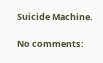Suicide Machine.

No comments: